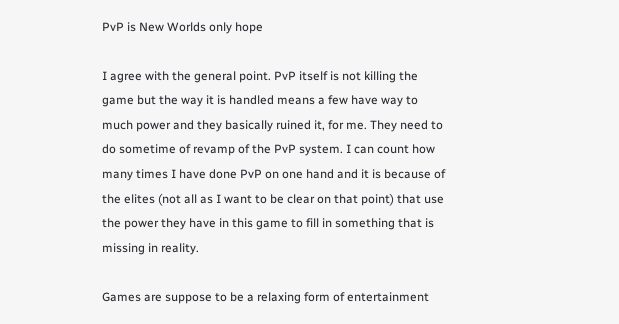PvP is New Worlds only hope

I agree with the general point. PvP itself is not killing the game but the way it is handled means a few have way to much power and they basically ruined it, for me. They need to do sometime of revamp of the PvP system. I can count how many times I have done PvP on one hand and it is because of the elites (not all as I want to be clear on that point) that use the power they have in this game to fill in something that is missing in reality.

Games are suppose to be a relaxing form of entertainment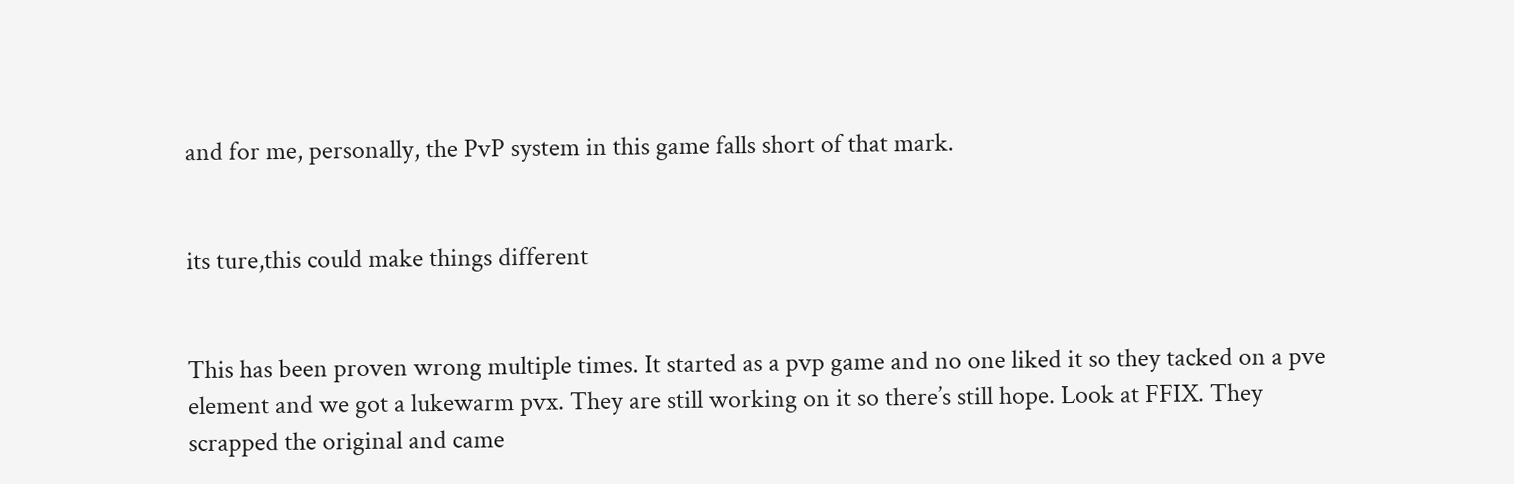and for me, personally, the PvP system in this game falls short of that mark.


its ture,this could make things different


This has been proven wrong multiple times. It started as a pvp game and no one liked it so they tacked on a pve element and we got a lukewarm pvx. They are still working on it so there’s still hope. Look at FFIX. They scrapped the original and came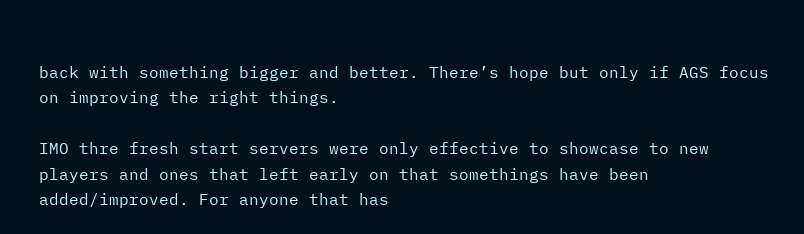back with something bigger and better. There’s hope but only if AGS focus on improving the right things.

IMO thre fresh start servers were only effective to showcase to new players and ones that left early on that somethings have been added/improved. For anyone that has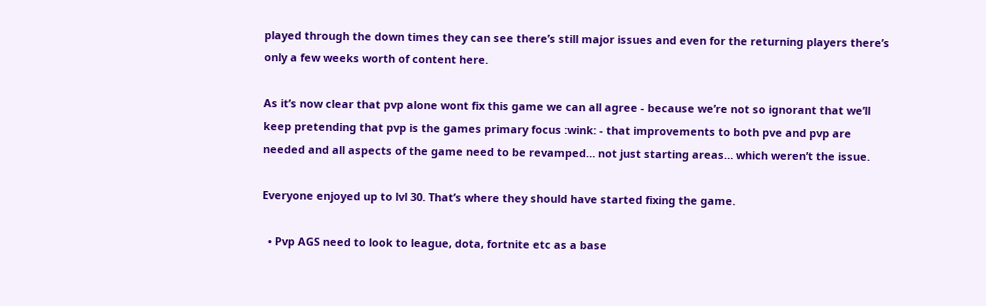played through the down times they can see there’s still major issues and even for the returning players there’s only a few weeks worth of content here.

As it’s now clear that pvp alone wont fix this game we can all agree - because we’re not so ignorant that we’ll keep pretending that pvp is the games primary focus :wink: - that improvements to both pve and pvp are needed and all aspects of the game need to be revamped… not just starting areas… which weren’t the issue.

Everyone enjoyed up to lvl 30. That’s where they should have started fixing the game.

  • Pvp AGS need to look to league, dota, fortnite etc as a base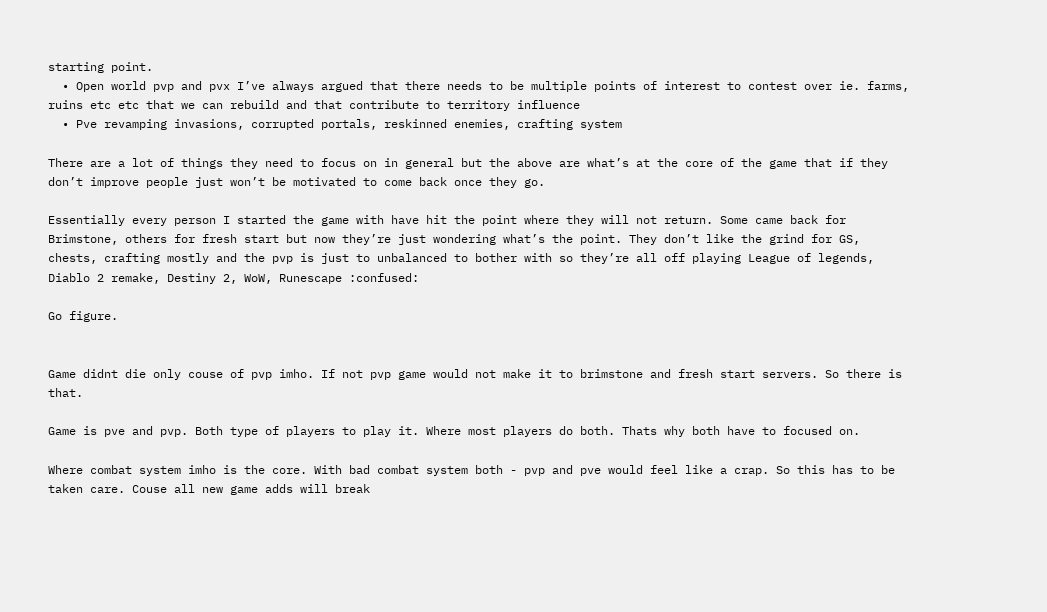starting point.
  • Open world pvp and pvx I’ve always argued that there needs to be multiple points of interest to contest over ie. farms, ruins etc etc that we can rebuild and that contribute to territory influence
  • Pve revamping invasions, corrupted portals, reskinned enemies, crafting system

There are a lot of things they need to focus on in general but the above are what’s at the core of the game that if they don’t improve people just won’t be motivated to come back once they go.

Essentially every person I started the game with have hit the point where they will not return. Some came back for Brimstone, others for fresh start but now they’re just wondering what’s the point. They don’t like the grind for GS, chests, crafting mostly and the pvp is just to unbalanced to bother with so they’re all off playing League of legends, Diablo 2 remake, Destiny 2, WoW, Runescape :confused:

Go figure.


Game didnt die only couse of pvp imho. If not pvp game would not make it to brimstone and fresh start servers. So there is that.

Game is pve and pvp. Both type of players to play it. Where most players do both. Thats why both have to focused on.

Where combat system imho is the core. With bad combat system both - pvp and pve would feel like a crap. So this has to be taken care. Couse all new game adds will break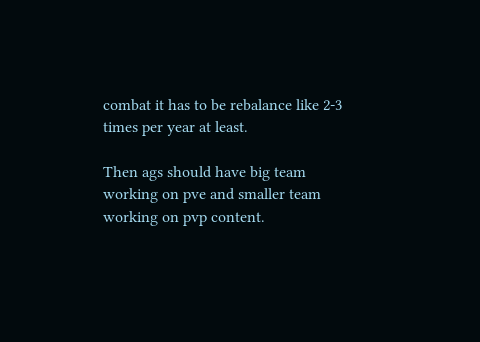combat it has to be rebalance like 2-3 times per year at least.

Then ags should have big team working on pve and smaller team working on pvp content.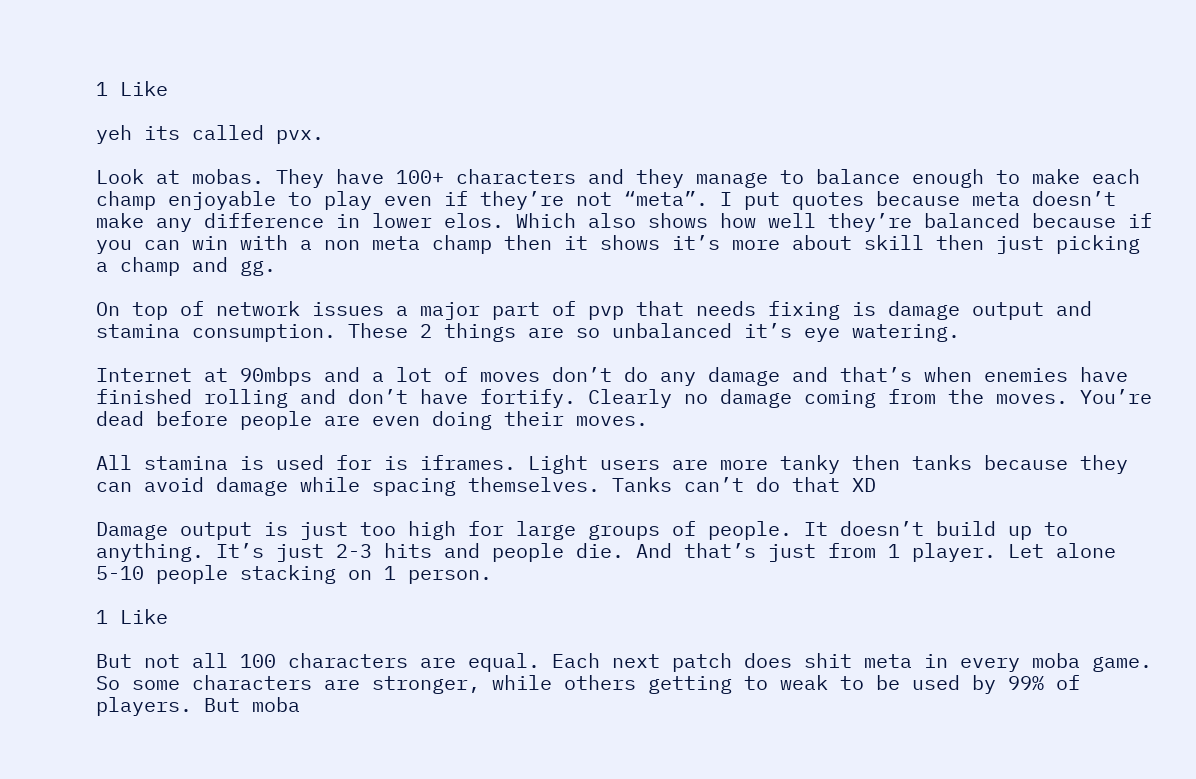1 Like

yeh its called pvx.

Look at mobas. They have 100+ characters and they manage to balance enough to make each champ enjoyable to play even if they’re not “meta”. I put quotes because meta doesn’t make any difference in lower elos. Which also shows how well they’re balanced because if you can win with a non meta champ then it shows it’s more about skill then just picking a champ and gg.

On top of network issues a major part of pvp that needs fixing is damage output and stamina consumption. These 2 things are so unbalanced it’s eye watering.

Internet at 90mbps and a lot of moves don’t do any damage and that’s when enemies have finished rolling and don’t have fortify. Clearly no damage coming from the moves. You’re dead before people are even doing their moves.

All stamina is used for is iframes. Light users are more tanky then tanks because they can avoid damage while spacing themselves. Tanks can’t do that XD

Damage output is just too high for large groups of people. It doesn’t build up to anything. It’s just 2-3 hits and people die. And that’s just from 1 player. Let alone 5-10 people stacking on 1 person.

1 Like

But not all 100 characters are equal. Each next patch does shit meta in every moba game. So some characters are stronger, while others getting to weak to be used by 99% of players. But moba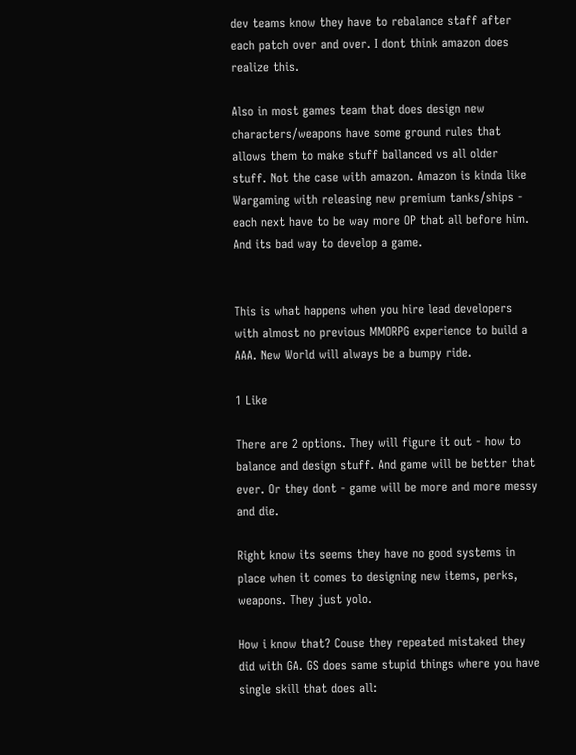dev teams know they have to rebalance staff after each patch over and over. I dont think amazon does realize this.

Also in most games team that does design new characters/weapons have some ground rules that allows them to make stuff ballanced vs all older stuff. Not the case with amazon. Amazon is kinda like Wargaming with releasing new premium tanks/ships - each next have to be way more OP that all before him. And its bad way to develop a game.


This is what happens when you hire lead developers with almost no previous MMORPG experience to build a AAA. New World will always be a bumpy ride.

1 Like

There are 2 options. They will figure it out - how to balance and design stuff. And game will be better that ever. Or they dont - game will be more and more messy and die.

Right know its seems they have no good systems in place when it comes to designing new items, perks, weapons. They just yolo.

How i know that? Couse they repeated mistaked they did with GA. GS does same stupid things where you have single skill that does all: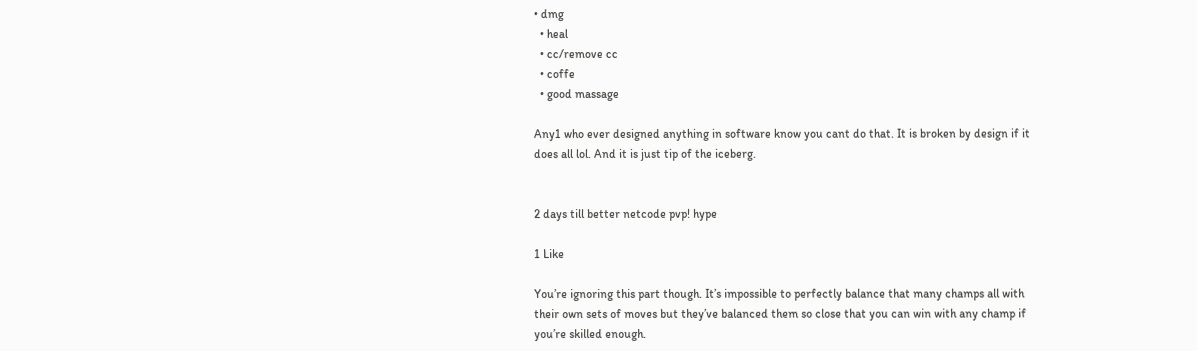• dmg
  • heal
  • cc/remove cc
  • coffe
  • good massage

Any1 who ever designed anything in software know you cant do that. It is broken by design if it does all lol. And it is just tip of the iceberg.


2 days till better netcode pvp! hype

1 Like

You’re ignoring this part though. It’s impossible to perfectly balance that many champs all with their own sets of moves but they’ve balanced them so close that you can win with any champ if you’re skilled enough.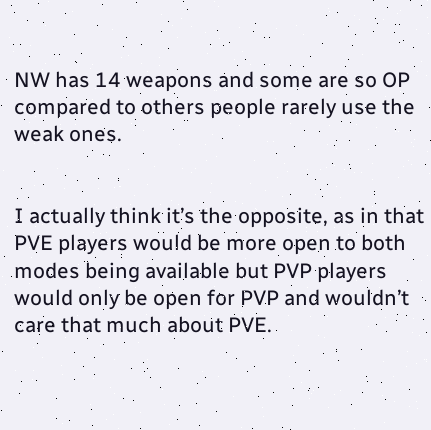NW has 14 weapons and some are so OP compared to others people rarely use the weak ones.


I actually think it’s the opposite, as in that PVE players would be more open to both modes being available but PVP players would only be open for PVP and wouldn’t care that much about PVE.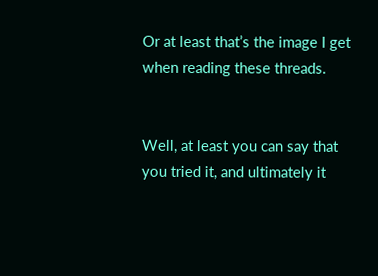Or at least that’s the image I get when reading these threads.


Well, at least you can say that you tried it, and ultimately it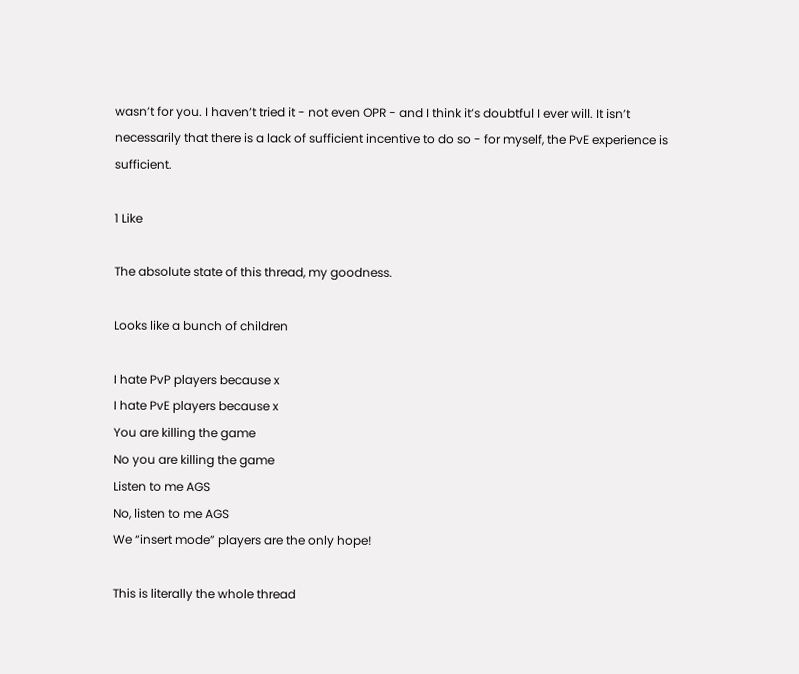wasn’t for you. I haven’t tried it - not even OPR - and I think it’s doubtful I ever will. It isn’t necessarily that there is a lack of sufficient incentive to do so - for myself, the PvE experience is sufficient.

1 Like

The absolute state of this thread, my goodness.

Looks like a bunch of children

I hate PvP players because x
I hate PvE players because x
You are killing the game
No you are killing the game
Listen to me AGS
No, listen to me AGS
We “insert mode” players are the only hope!

This is literally the whole thread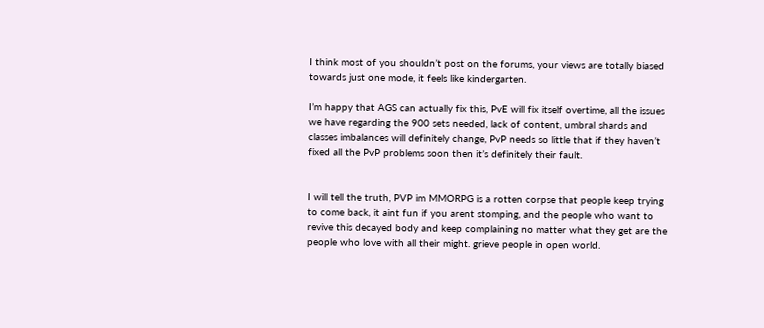I think most of you shouldn’t post on the forums, your views are totally biased towards just one mode, it feels like kindergarten.

I’m happy that AGS can actually fix this, PvE will fix itself overtime, all the issues we have regarding the 900 sets needed, lack of content, umbral shards and classes imbalances will definitely change, PvP needs so little that if they haven’t fixed all the PvP problems soon then it’s definitely their fault.


I will tell the truth, PVP im MMORPG is a rotten corpse that people keep trying to come back, it aint fun if you arent stomping, and the people who want to revive this decayed body and keep complaining no matter what they get are the people who love with all their might. grieve people in open world.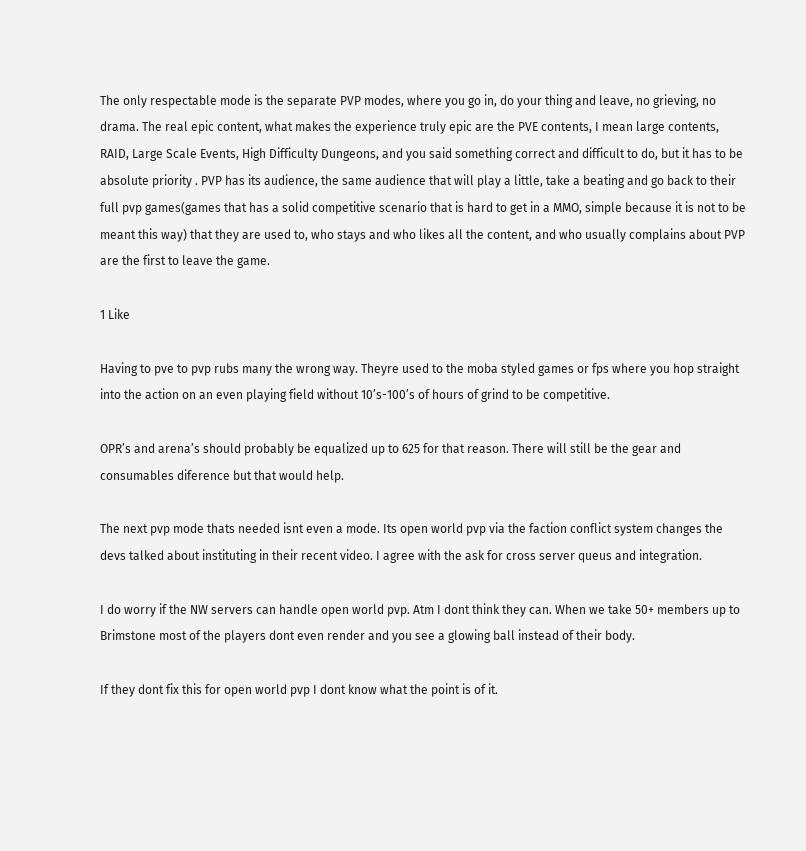The only respectable mode is the separate PVP modes, where you go in, do your thing and leave, no grieving, no drama. The real epic content, what makes the experience truly epic are the PVE contents, I mean large contents, RAID, Large Scale Events, High Difficulty Dungeons, and you said something correct and difficult to do, but it has to be absolute priority . PVP has its audience, the same audience that will play a little, take a beating and go back to their full pvp games(games that has a solid competitive scenario that is hard to get in a MMO, simple because it is not to be meant this way) that they are used to, who stays and who likes all the content, and who usually complains about PVP are the first to leave the game.

1 Like

Having to pve to pvp rubs many the wrong way. Theyre used to the moba styled games or fps where you hop straight into the action on an even playing field without 10’s-100’s of hours of grind to be competitive.

OPR’s and arena’s should probably be equalized up to 625 for that reason. There will still be the gear and consumables diference but that would help.

The next pvp mode thats needed isnt even a mode. Its open world pvp via the faction conflict system changes the devs talked about instituting in their recent video. I agree with the ask for cross server queus and integration.

I do worry if the NW servers can handle open world pvp. Atm I dont think they can. When we take 50+ members up to Brimstone most of the players dont even render and you see a glowing ball instead of their body.

If they dont fix this for open world pvp I dont know what the point is of it.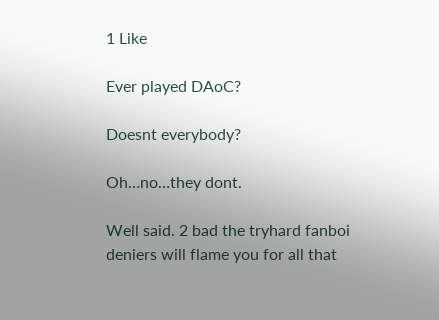1 Like

Ever played DAoC?

Doesnt everybody?

Oh…no…they dont.

Well said. 2 bad the tryhard fanboi deniers will flame you for all that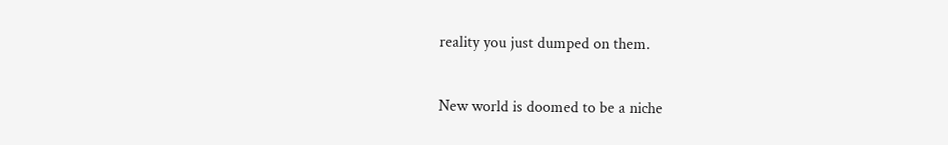reality you just dumped on them.

New world is doomed to be a niche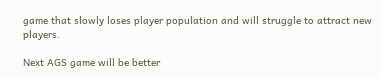game that slowly loses player population and will struggle to attract new players.

Next AGS game will be better